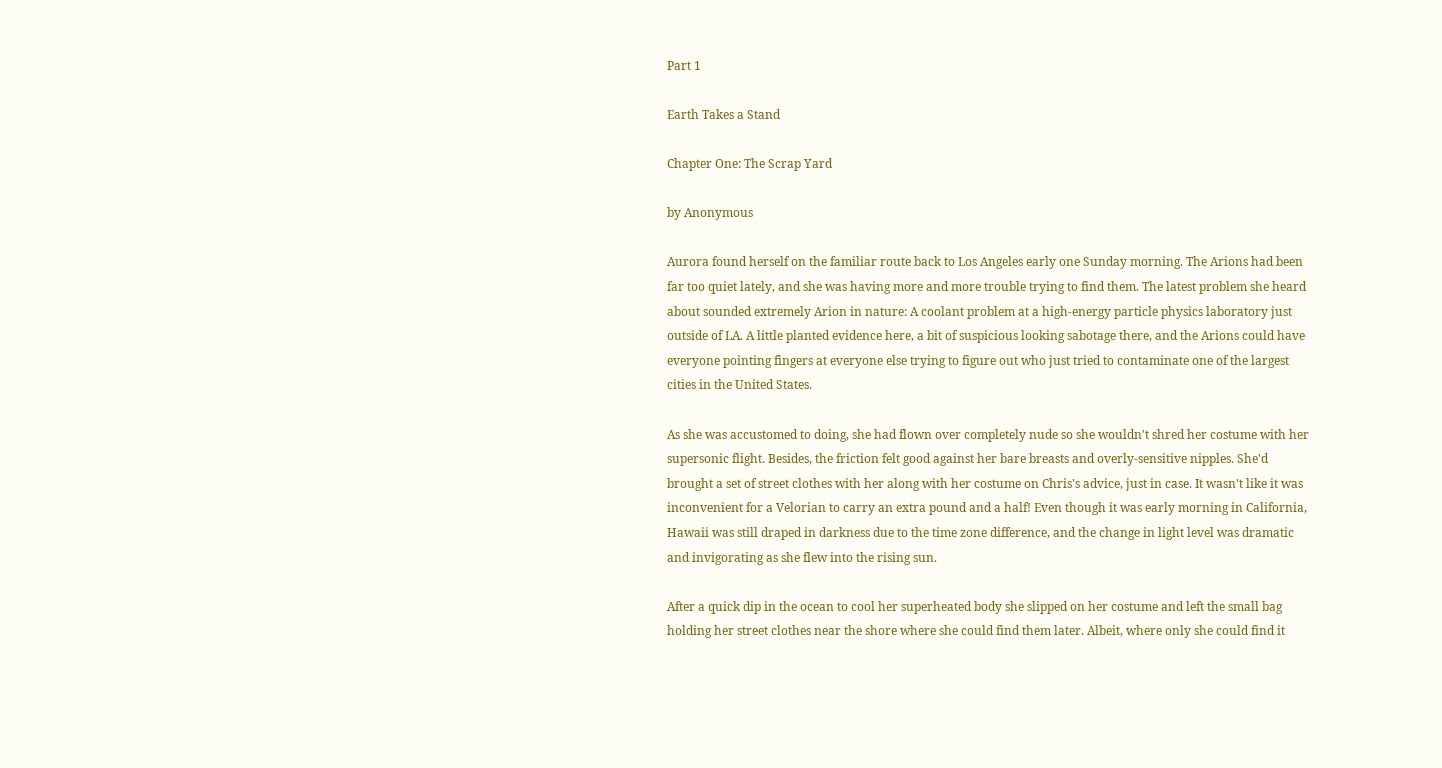Part 1

Earth Takes a Stand

Chapter One: The Scrap Yard

by Anonymous

Aurora found herself on the familiar route back to Los Angeles early one Sunday morning. The Arions had been far too quiet lately, and she was having more and more trouble trying to find them. The latest problem she heard about sounded extremely Arion in nature: A coolant problem at a high-energy particle physics laboratory just outside of LA. A little planted evidence here, a bit of suspicious looking sabotage there, and the Arions could have everyone pointing fingers at everyone else trying to figure out who just tried to contaminate one of the largest cities in the United States.

As she was accustomed to doing, she had flown over completely nude so she wouldn't shred her costume with her supersonic flight. Besides, the friction felt good against her bare breasts and overly-sensitive nipples. She'd brought a set of street clothes with her along with her costume on Chris's advice, just in case. It wasn't like it was inconvenient for a Velorian to carry an extra pound and a half! Even though it was early morning in California, Hawaii was still draped in darkness due to the time zone difference, and the change in light level was dramatic and invigorating as she flew into the rising sun.

After a quick dip in the ocean to cool her superheated body she slipped on her costume and left the small bag holding her street clothes near the shore where she could find them later. Albeit, where only she could find it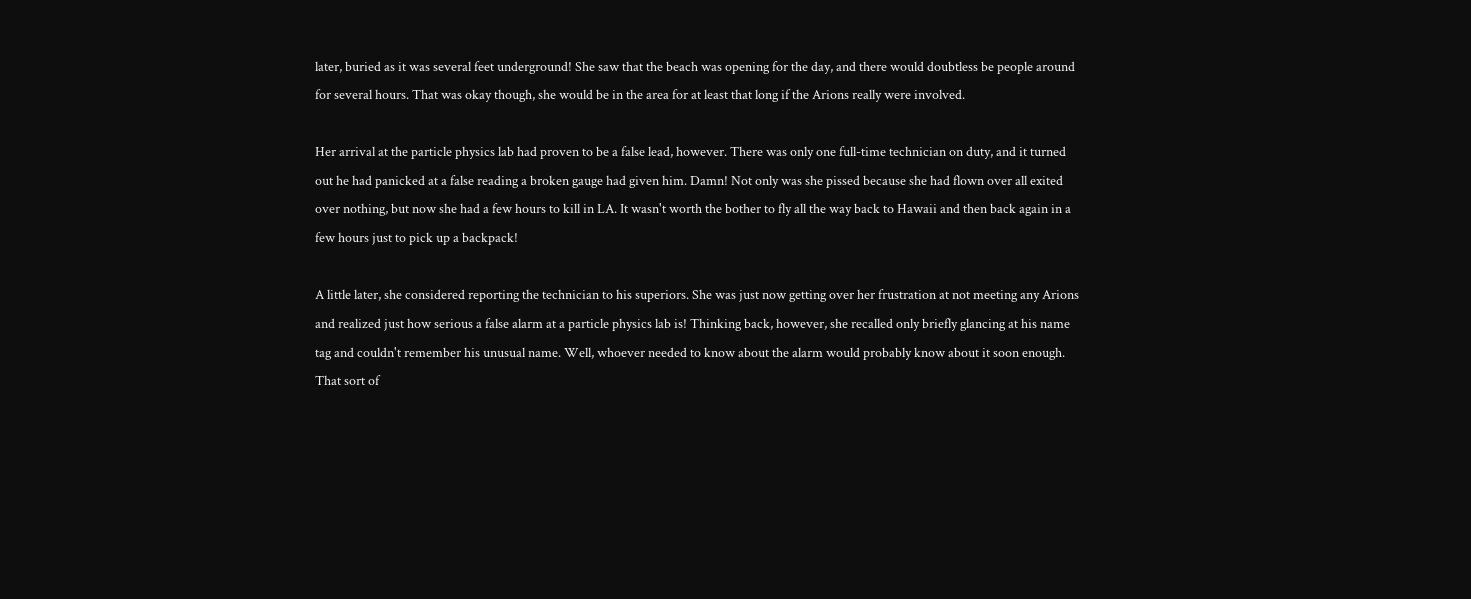later, buried as it was several feet underground! She saw that the beach was opening for the day, and there would doubtless be people around for several hours. That was okay though, she would be in the area for at least that long if the Arions really were involved.

Her arrival at the particle physics lab had proven to be a false lead, however. There was only one full-time technician on duty, and it turned out he had panicked at a false reading a broken gauge had given him. Damn! Not only was she pissed because she had flown over all exited over nothing, but now she had a few hours to kill in LA. It wasn't worth the bother to fly all the way back to Hawaii and then back again in a few hours just to pick up a backpack!

A little later, she considered reporting the technician to his superiors. She was just now getting over her frustration at not meeting any Arions and realized just how serious a false alarm at a particle physics lab is! Thinking back, however, she recalled only briefly glancing at his name tag and couldn't remember his unusual name. Well, whoever needed to know about the alarm would probably know about it soon enough. That sort of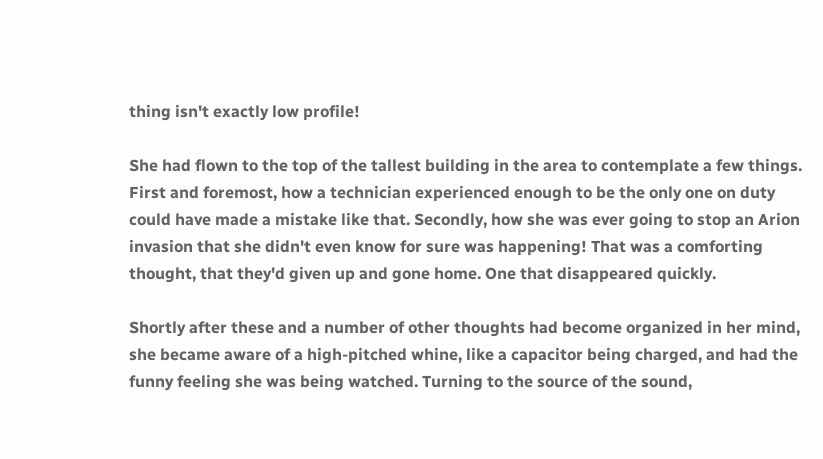thing isn't exactly low profile!

She had flown to the top of the tallest building in the area to contemplate a few things. First and foremost, how a technician experienced enough to be the only one on duty could have made a mistake like that. Secondly, how she was ever going to stop an Arion invasion that she didn't even know for sure was happening! That was a comforting thought, that they'd given up and gone home. One that disappeared quickly.

Shortly after these and a number of other thoughts had become organized in her mind, she became aware of a high-pitched whine, like a capacitor being charged, and had the funny feeling she was being watched. Turning to the source of the sound,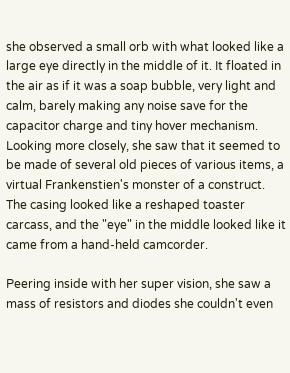she observed a small orb with what looked like a large eye directly in the middle of it. It floated in the air as if it was a soap bubble, very light and calm, barely making any noise save for the capacitor charge and tiny hover mechanism. Looking more closely, she saw that it seemed to be made of several old pieces of various items, a virtual Frankenstien's monster of a construct. The casing looked like a reshaped toaster carcass, and the "eye" in the middle looked like it came from a hand-held camcorder.

Peering inside with her super vision, she saw a mass of resistors and diodes she couldn't even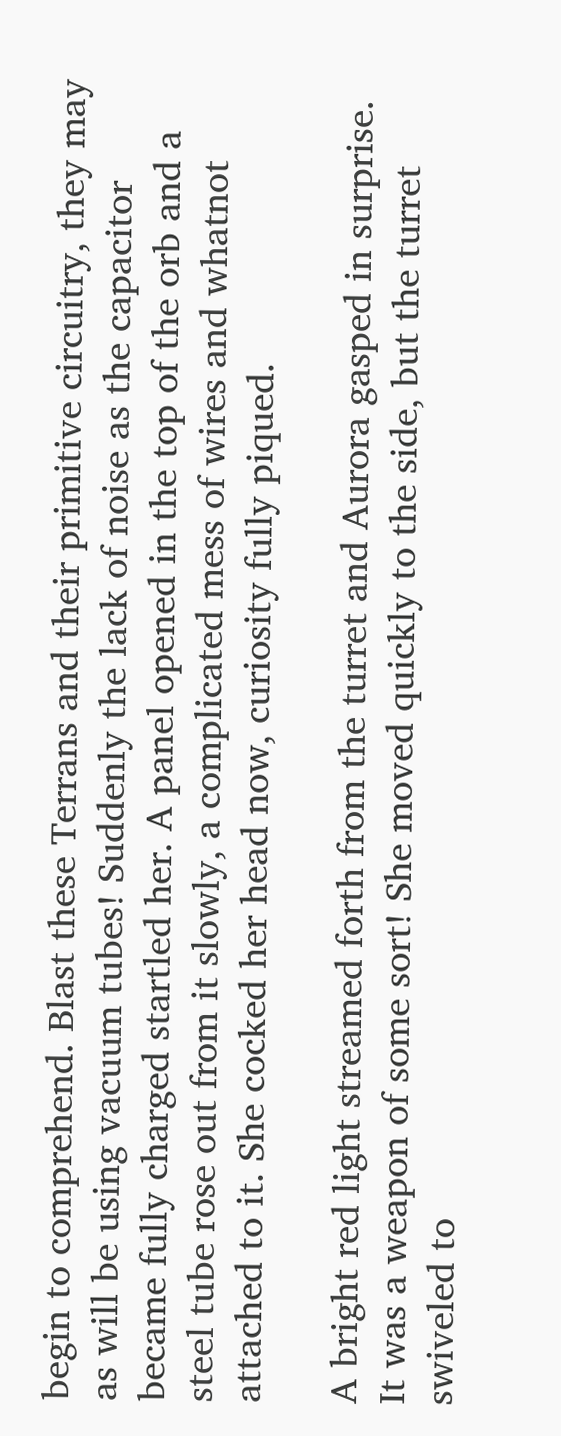begin to comprehend. Blast these Terrans and their primitive circuitry, they may as will be using vacuum tubes! Suddenly the lack of noise as the capacitor became fully charged startled her. A panel opened in the top of the orb and a steel tube rose out from it slowly, a complicated mess of wires and whatnot attached to it. She cocked her head now, curiosity fully piqued.

A bright red light streamed forth from the turret and Aurora gasped in surprise. It was a weapon of some sort! She moved quickly to the side, but the turret swiveled to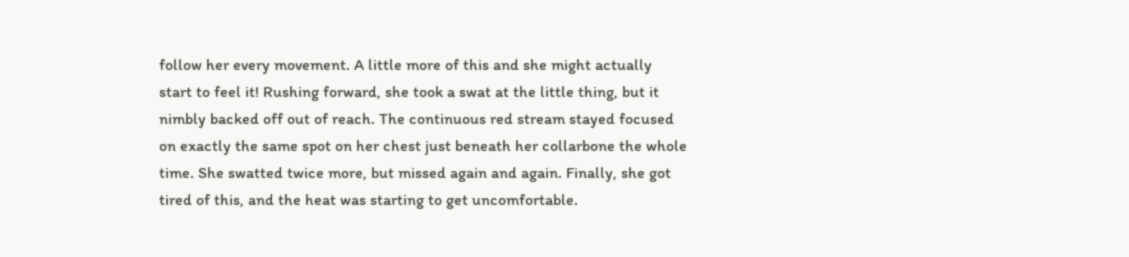follow her every movement. A little more of this and she might actually start to feel it! Rushing forward, she took a swat at the little thing, but it nimbly backed off out of reach. The continuous red stream stayed focused on exactly the same spot on her chest just beneath her collarbone the whole time. She swatted twice more, but missed again and again. Finally, she got tired of this, and the heat was starting to get uncomfortable.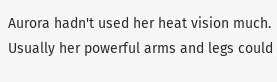Aurora hadn't used her heat vision much. Usually her powerful arms and legs could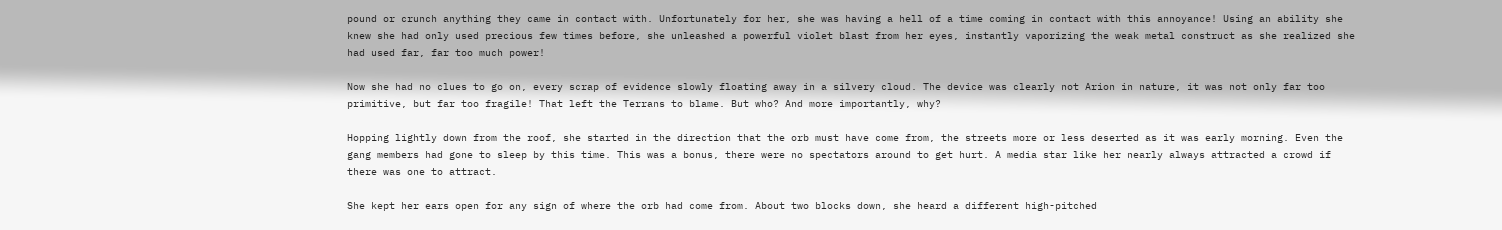pound or crunch anything they came in contact with. Unfortunately for her, she was having a hell of a time coming in contact with this annoyance! Using an ability she knew she had only used precious few times before, she unleashed a powerful violet blast from her eyes, instantly vaporizing the weak metal construct as she realized she had used far, far too much power!

Now she had no clues to go on, every scrap of evidence slowly floating away in a silvery cloud. The device was clearly not Arion in nature, it was not only far too primitive, but far too fragile! That left the Terrans to blame. But who? And more importantly, why?

Hopping lightly down from the roof, she started in the direction that the orb must have come from, the streets more or less deserted as it was early morning. Even the gang members had gone to sleep by this time. This was a bonus, there were no spectators around to get hurt. A media star like her nearly always attracted a crowd if there was one to attract.

She kept her ears open for any sign of where the orb had come from. About two blocks down, she heard a different high-pitched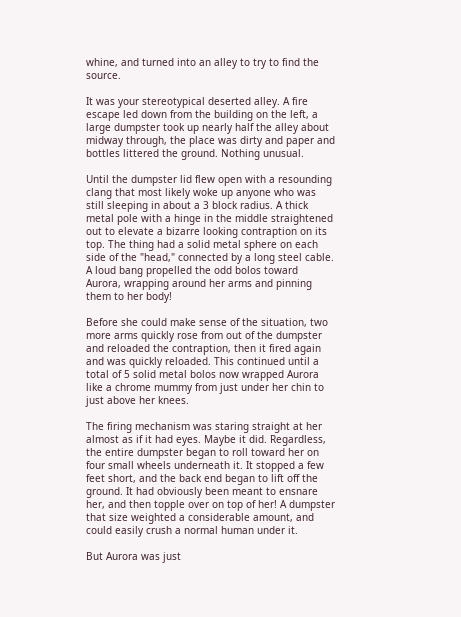whine, and turned into an alley to try to find the source.

It was your stereotypical deserted alley. A fire escape led down from the building on the left, a large dumpster took up nearly half the alley about midway through, the place was dirty and paper and bottles littered the ground. Nothing unusual.

Until the dumpster lid flew open with a resounding clang that most likely woke up anyone who was still sleeping in about a 3 block radius. A thick metal pole with a hinge in the middle straightened out to elevate a bizarre looking contraption on its top. The thing had a solid metal sphere on each side of the "head," connected by a long steel cable. A loud bang propelled the odd bolos toward Aurora, wrapping around her arms and pinning them to her body!

Before she could make sense of the situation, two more arms quickly rose from out of the dumpster and reloaded the contraption, then it fired again and was quickly reloaded. This continued until a total of 5 solid metal bolos now wrapped Aurora like a chrome mummy from just under her chin to just above her knees.

The firing mechanism was staring straight at her almost as if it had eyes. Maybe it did. Regardless, the entire dumpster began to roll toward her on four small wheels underneath it. It stopped a few feet short, and the back end began to lift off the ground. It had obviously been meant to ensnare her, and then topple over on top of her! A dumpster that size weighted a considerable amount, and could easily crush a normal human under it.

But Aurora was just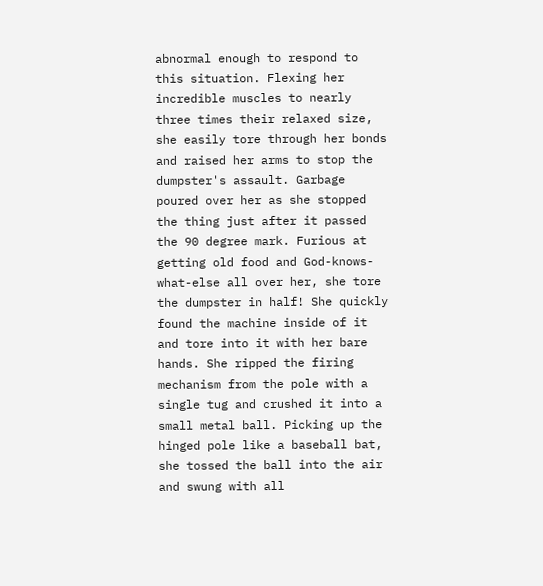abnormal enough to respond to this situation. Flexing her incredible muscles to nearly three times their relaxed size, she easily tore through her bonds and raised her arms to stop the dumpster's assault. Garbage poured over her as she stopped the thing just after it passed the 90 degree mark. Furious at getting old food and God-knows-what-else all over her, she tore the dumpster in half! She quickly found the machine inside of it and tore into it with her bare hands. She ripped the firing mechanism from the pole with a single tug and crushed it into a small metal ball. Picking up the hinged pole like a baseball bat, she tossed the ball into the air and swung with all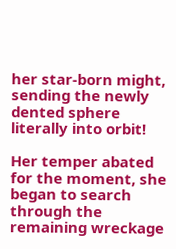her star-born might, sending the newly dented sphere literally into orbit!

Her temper abated for the moment, she began to search through the remaining wreckage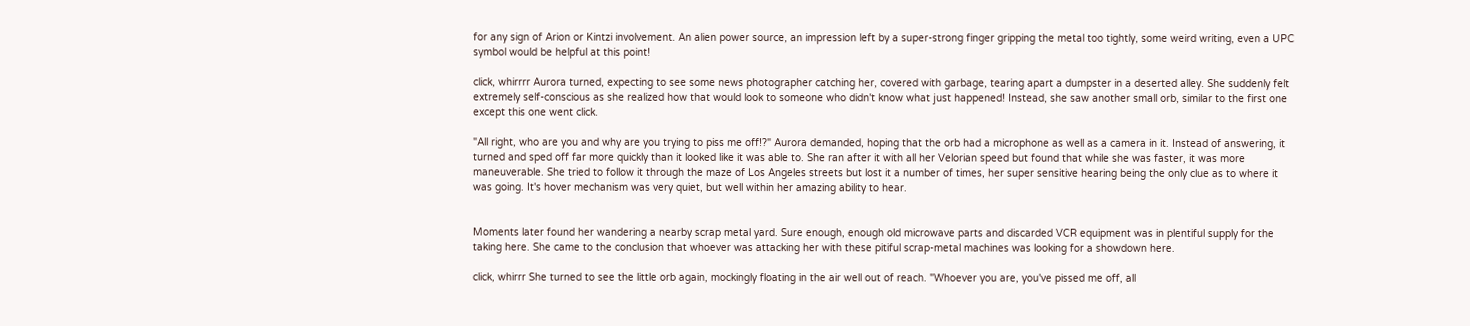for any sign of Arion or Kintzi involvement. An alien power source, an impression left by a super-strong finger gripping the metal too tightly, some weird writing, even a UPC symbol would be helpful at this point!

click, whirrrr Aurora turned, expecting to see some news photographer catching her, covered with garbage, tearing apart a dumpster in a deserted alley. She suddenly felt extremely self-conscious as she realized how that would look to someone who didn't know what just happened! Instead, she saw another small orb, similar to the first one except this one went click.

"All right, who are you and why are you trying to piss me off!?" Aurora demanded, hoping that the orb had a microphone as well as a camera in it. Instead of answering, it turned and sped off far more quickly than it looked like it was able to. She ran after it with all her Velorian speed but found that while she was faster, it was more maneuverable. She tried to follow it through the maze of Los Angeles streets but lost it a number of times, her super sensitive hearing being the only clue as to where it was going. It's hover mechanism was very quiet, but well within her amazing ability to hear.


Moments later found her wandering a nearby scrap metal yard. Sure enough, enough old microwave parts and discarded VCR equipment was in plentiful supply for the taking here. She came to the conclusion that whoever was attacking her with these pitiful scrap-metal machines was looking for a showdown here.

click, whirrr She turned to see the little orb again, mockingly floating in the air well out of reach. "Whoever you are, you've pissed me off, all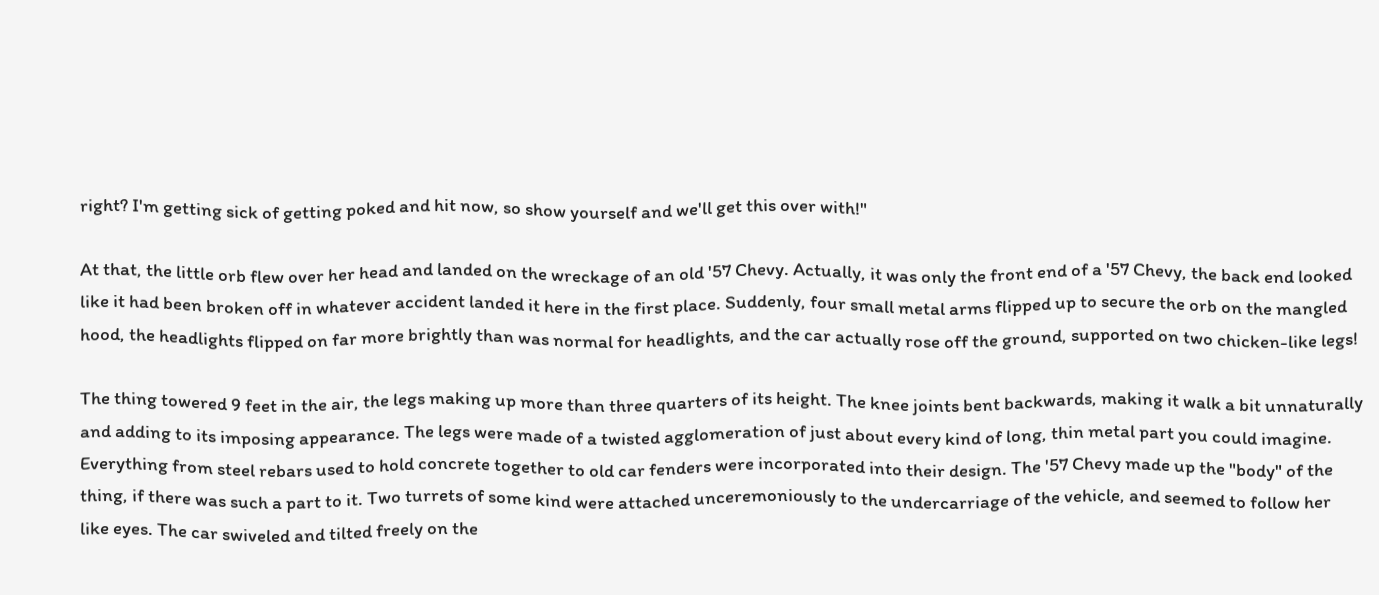right? I'm getting sick of getting poked and hit now, so show yourself and we'll get this over with!"

At that, the little orb flew over her head and landed on the wreckage of an old '57 Chevy. Actually, it was only the front end of a '57 Chevy, the back end looked like it had been broken off in whatever accident landed it here in the first place. Suddenly, four small metal arms flipped up to secure the orb on the mangled hood, the headlights flipped on far more brightly than was normal for headlights, and the car actually rose off the ground, supported on two chicken-like legs!

The thing towered 9 feet in the air, the legs making up more than three quarters of its height. The knee joints bent backwards, making it walk a bit unnaturally and adding to its imposing appearance. The legs were made of a twisted agglomeration of just about every kind of long, thin metal part you could imagine. Everything from steel rebars used to hold concrete together to old car fenders were incorporated into their design. The '57 Chevy made up the "body" of the thing, if there was such a part to it. Two turrets of some kind were attached unceremoniously to the undercarriage of the vehicle, and seemed to follow her like eyes. The car swiveled and tilted freely on the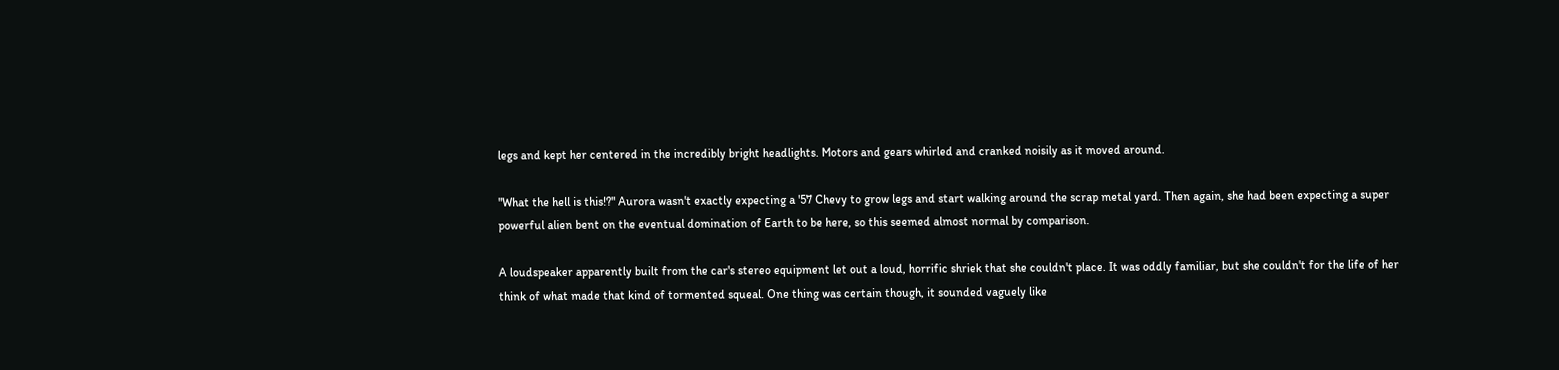legs and kept her centered in the incredibly bright headlights. Motors and gears whirled and cranked noisily as it moved around.

"What the hell is this!?" Aurora wasn't exactly expecting a '57 Chevy to grow legs and start walking around the scrap metal yard. Then again, she had been expecting a super powerful alien bent on the eventual domination of Earth to be here, so this seemed almost normal by comparison.

A loudspeaker apparently built from the car's stereo equipment let out a loud, horrific shriek that she couldn't place. It was oddly familiar, but she couldn't for the life of her think of what made that kind of tormented squeal. One thing was certain though, it sounded vaguely like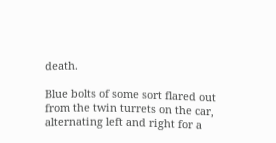death.

Blue bolts of some sort flared out from the twin turrets on the car, alternating left and right for a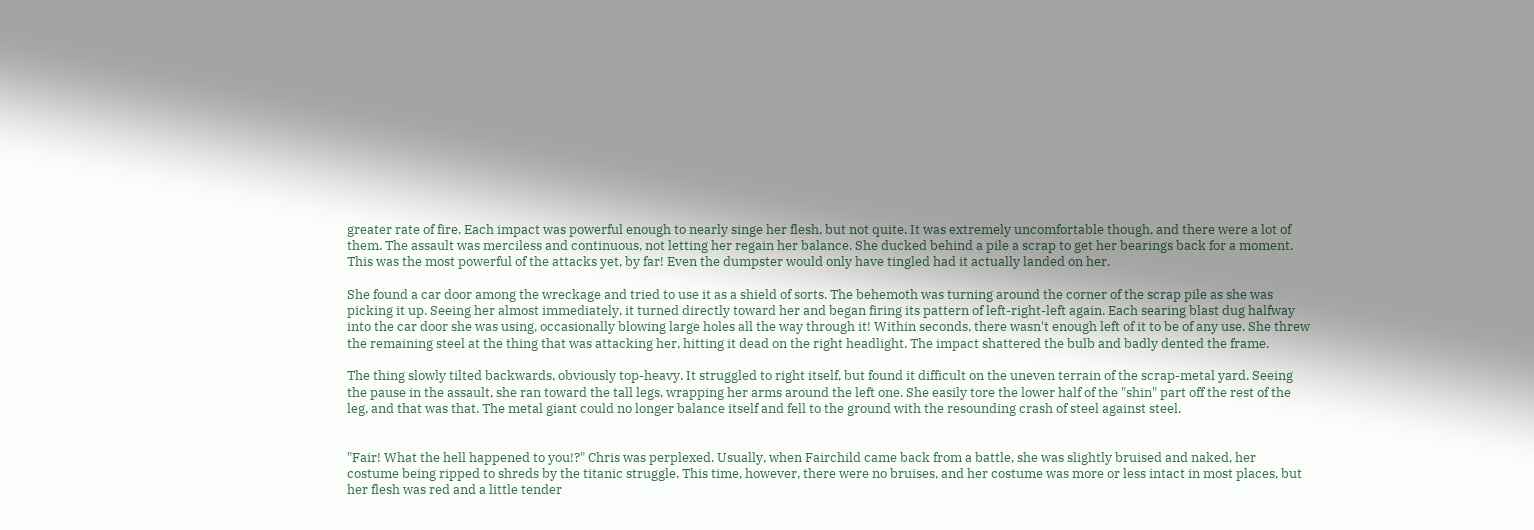greater rate of fire. Each impact was powerful enough to nearly singe her flesh, but not quite. It was extremely uncomfortable though, and there were a lot of them. The assault was merciless and continuous, not letting her regain her balance. She ducked behind a pile a scrap to get her bearings back for a moment. This was the most powerful of the attacks yet, by far! Even the dumpster would only have tingled had it actually landed on her.

She found a car door among the wreckage and tried to use it as a shield of sorts. The behemoth was turning around the corner of the scrap pile as she was picking it up. Seeing her almost immediately, it turned directly toward her and began firing its pattern of left-right-left again. Each searing blast dug halfway into the car door she was using, occasionally blowing large holes all the way through it! Within seconds, there wasn't enough left of it to be of any use. She threw the remaining steel at the thing that was attacking her, hitting it dead on the right headlight. The impact shattered the bulb and badly dented the frame.

The thing slowly tilted backwards, obviously top-heavy. It struggled to right itself, but found it difficult on the uneven terrain of the scrap-metal yard. Seeing the pause in the assault, she ran toward the tall legs, wrapping her arms around the left one. She easily tore the lower half of the "shin" part off the rest of the leg, and that was that. The metal giant could no longer balance itself and fell to the ground with the resounding crash of steel against steel.


"Fair! What the hell happened to you!?" Chris was perplexed. Usually, when Fairchild came back from a battle, she was slightly bruised and naked, her costume being ripped to shreds by the titanic struggle. This time, however, there were no bruises, and her costume was more or less intact in most places, but her flesh was red and a little tender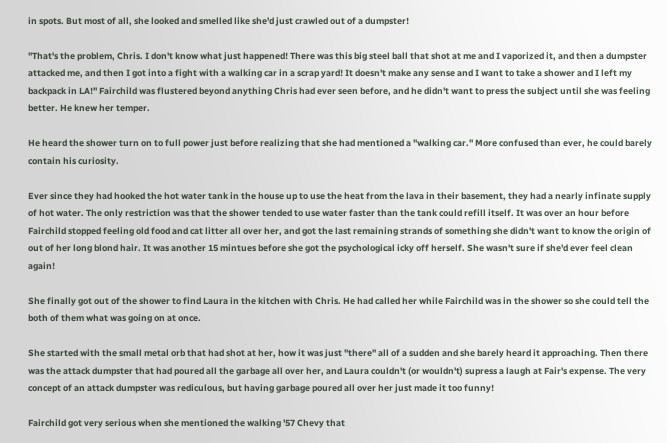in spots. But most of all, she looked and smelled like she'd just crawled out of a dumpster!

"That's the problem, Chris. I don't know what just happened! There was this big steel ball that shot at me and I vaporized it, and then a dumpster attacked me, and then I got into a fight with a walking car in a scrap yard! It doesn't make any sense and I want to take a shower and I left my backpack in LA!" Fairchild was flustered beyond anything Chris had ever seen before, and he didn't want to press the subject until she was feeling better. He knew her temper.

He heard the shower turn on to full power just before realizing that she had mentioned a "walking car." More confused than ever, he could barely contain his curiosity.

Ever since they had hooked the hot water tank in the house up to use the heat from the lava in their basement, they had a nearly infinate supply of hot water. The only restriction was that the shower tended to use water faster than the tank could refill itself. It was over an hour before Fairchild stopped feeling old food and cat litter all over her, and got the last remaining strands of something she didn't want to know the origin of out of her long blond hair. It was another 15 mintues before she got the psychological icky off herself. She wasn't sure if she'd ever feel clean again!

She finally got out of the shower to find Laura in the kitchen with Chris. He had called her while Fairchild was in the shower so she could tell the both of them what was going on at once.

She started with the small metal orb that had shot at her, how it was just "there" all of a sudden and she barely heard it approaching. Then there was the attack dumpster that had poured all the garbage all over her, and Laura couldn't (or wouldn't) supress a laugh at Fair's expense. The very concept of an attack dumpster was rediculous, but having garbage poured all over her just made it too funny!

Fairchild got very serious when she mentioned the walking '57 Chevy that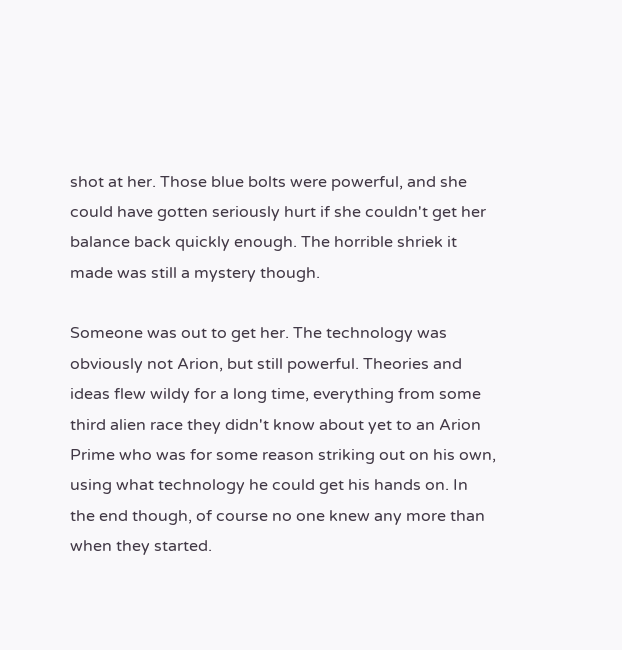shot at her. Those blue bolts were powerful, and she could have gotten seriously hurt if she couldn't get her balance back quickly enough. The horrible shriek it made was still a mystery though.

Someone was out to get her. The technology was obviously not Arion, but still powerful. Theories and ideas flew wildy for a long time, everything from some third alien race they didn't know about yet to an Arion Prime who was for some reason striking out on his own, using what technology he could get his hands on. In the end though, of course no one knew any more than when they started.